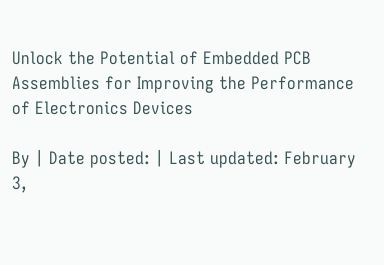Unlock the Potential of Embedded PCB Assemblies for Improving the Performance of Electronics Devices

By | Date posted: | Last updated: February 3,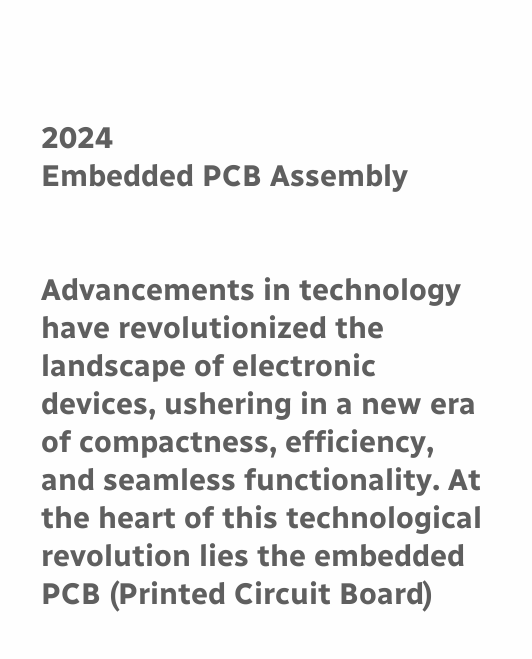2024
Embedded PCB Assembly


Advancements in technology have revolutionized the landscape of electronic devices, ushering in a new era of compactness, efficiency, and seamless functionality. At the heart of this technological revolution lies the embedded PCB (Printed Circuit Board)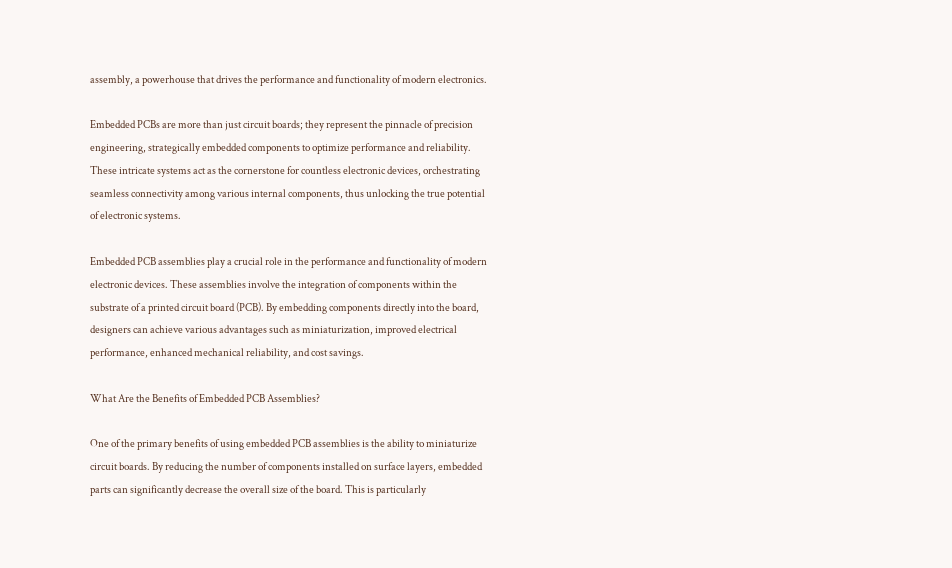assembly, a powerhouse that drives the performance and functionality of modern electronics.

Embedded PCBs are more than just circuit boards; they represent the pinnacle of precision engineering, strategically embedded components to optimize performance and reliability. These intricate systems act as the cornerstone for countless electronic devices, orchestrating seamless connectivity among various internal components, thus unlocking the true potential of electronic systems.

Embedded PCB assemblies play a crucial role in the performance and functionality of modern electronic devices. These assemblies involve the integration of components within the substrate of a printed circuit board (PCB). By embedding components directly into the board, designers can achieve various advantages such as miniaturization, improved electrical performance, enhanced mechanical reliability, and cost savings.

What Are the Benefits of Embedded PCB Assemblies?

One of the primary benefits of using embedded PCB assemblies is the ability to miniaturize circuit boards. By reducing the number of components installed on surface layers, embedded parts can significantly decrease the overall size of the board. This is particularly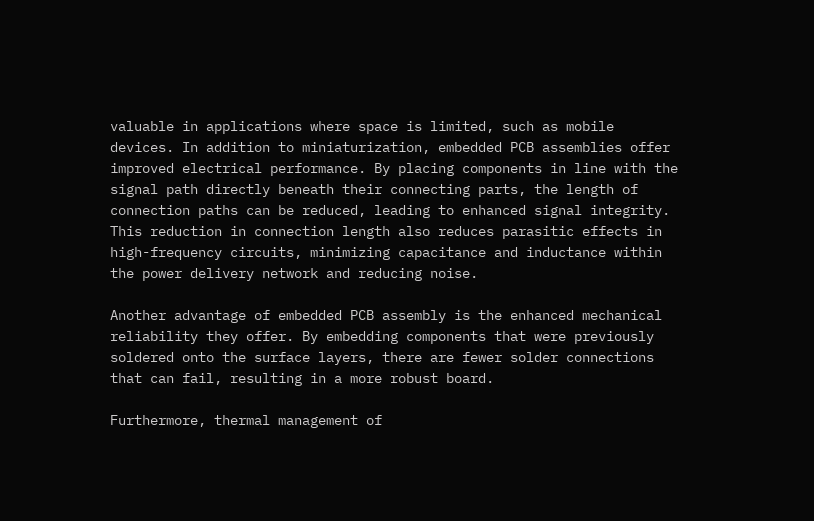valuable in applications where space is limited, such as mobile devices. In addition to miniaturization, embedded PCB assemblies offer improved electrical performance. By placing components in line with the signal path directly beneath their connecting parts, the length of connection paths can be reduced, leading to enhanced signal integrity. This reduction in connection length also reduces parasitic effects in high-frequency circuits, minimizing capacitance and inductance within the power delivery network and reducing noise.

Another advantage of embedded PCB assembly is the enhanced mechanical reliability they offer. By embedding components that were previously soldered onto the surface layers, there are fewer solder connections that can fail, resulting in a more robust board.

Furthermore, thermal management of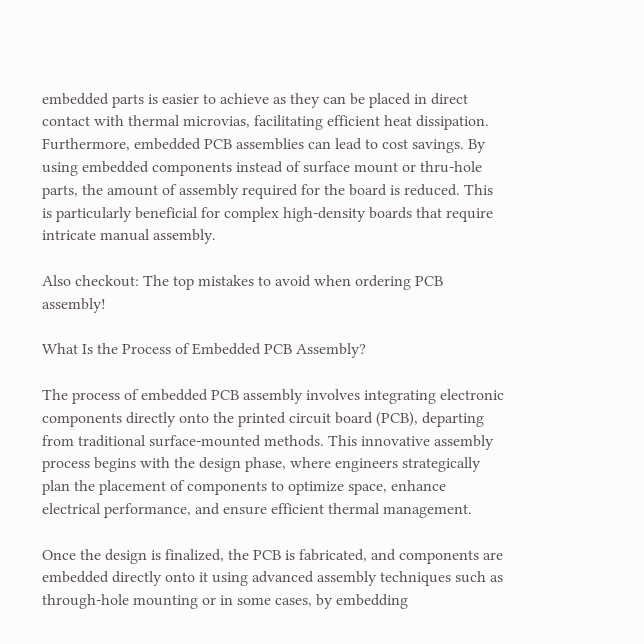embedded parts is easier to achieve as they can be placed in direct contact with thermal microvias, facilitating efficient heat dissipation. Furthermore, embedded PCB assemblies can lead to cost savings. By using embedded components instead of surface mount or thru-hole parts, the amount of assembly required for the board is reduced. This is particularly beneficial for complex high-density boards that require intricate manual assembly.

Also checkout: The top mistakes to avoid when ordering PCB assembly!

What Is the Process of Embedded PCB Assembly?

The process of embedded PCB assembly involves integrating electronic components directly onto the printed circuit board (PCB), departing from traditional surface-mounted methods. This innovative assembly process begins with the design phase, where engineers strategically plan the placement of components to optimize space, enhance electrical performance, and ensure efficient thermal management.

Once the design is finalized, the PCB is fabricated, and components are embedded directly onto it using advanced assembly techniques such as through-hole mounting or in some cases, by embedding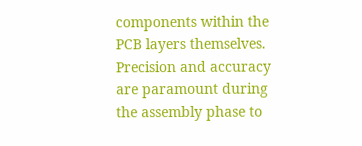components within the PCB layers themselves. Precision and accuracy are paramount during the assembly phase to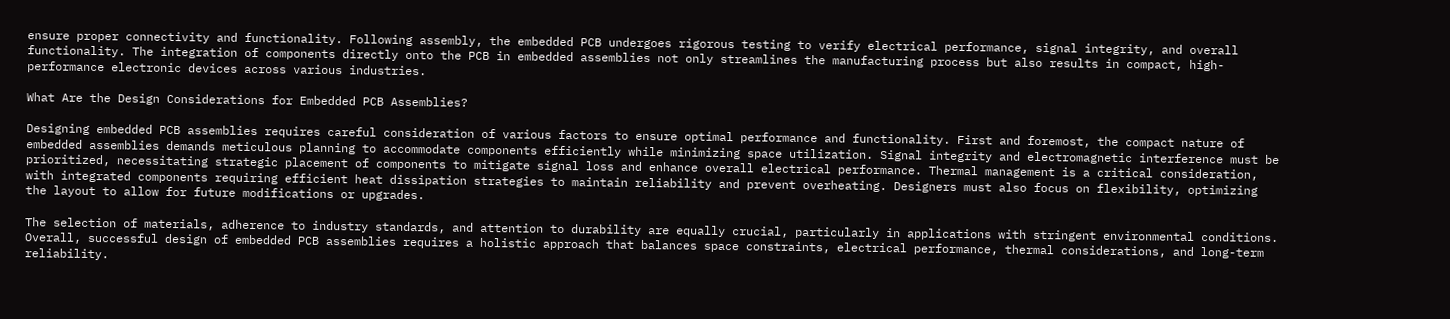ensure proper connectivity and functionality. Following assembly, the embedded PCB undergoes rigorous testing to verify electrical performance, signal integrity, and overall functionality. The integration of components directly onto the PCB in embedded assemblies not only streamlines the manufacturing process but also results in compact, high-performance electronic devices across various industries.

What Are the Design Considerations for Embedded PCB Assemblies?

Designing embedded PCB assemblies requires careful consideration of various factors to ensure optimal performance and functionality. First and foremost, the compact nature of embedded assemblies demands meticulous planning to accommodate components efficiently while minimizing space utilization. Signal integrity and electromagnetic interference must be prioritized, necessitating strategic placement of components to mitigate signal loss and enhance overall electrical performance. Thermal management is a critical consideration, with integrated components requiring efficient heat dissipation strategies to maintain reliability and prevent overheating. Designers must also focus on flexibility, optimizing the layout to allow for future modifications or upgrades.

The selection of materials, adherence to industry standards, and attention to durability are equally crucial, particularly in applications with stringent environmental conditions. Overall, successful design of embedded PCB assemblies requires a holistic approach that balances space constraints, electrical performance, thermal considerations, and long-term reliability.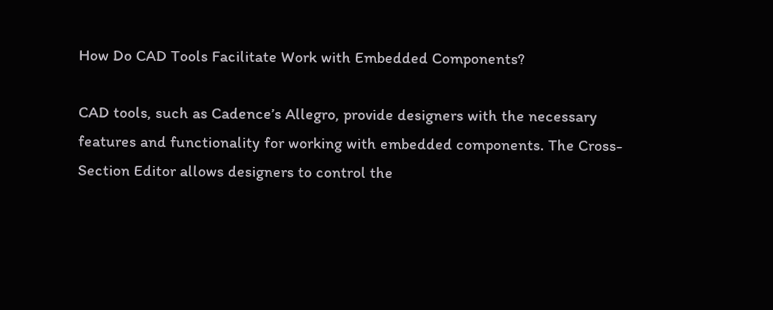How Do CAD Tools Facilitate Work with Embedded Components?

CAD tools, such as Cadence’s Allegro, provide designers with the necessary features and functionality for working with embedded components. The Cross-Section Editor allows designers to control the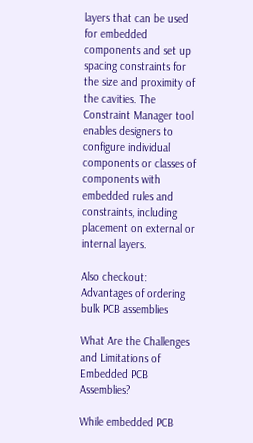layers that can be used for embedded components and set up spacing constraints for the size and proximity of the cavities. The Constraint Manager tool enables designers to configure individual components or classes of components with embedded rules and constraints, including placement on external or internal layers.

Also checkout: Advantages of ordering bulk PCB assemblies

What Are the Challenges and Limitations of Embedded PCB Assemblies?

While embedded PCB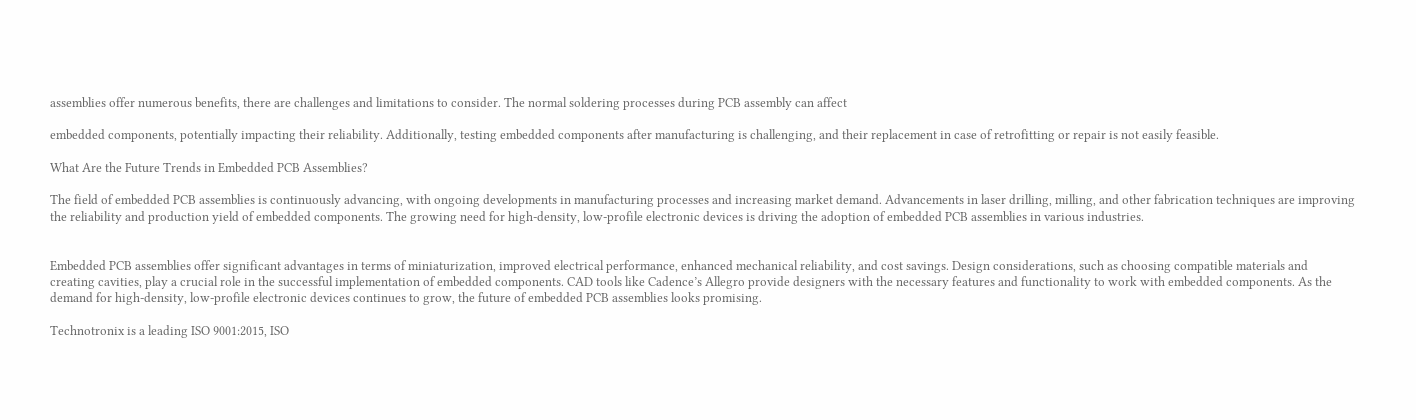assemblies offer numerous benefits, there are challenges and limitations to consider. The normal soldering processes during PCB assembly can affect

embedded components, potentially impacting their reliability. Additionally, testing embedded components after manufacturing is challenging, and their replacement in case of retrofitting or repair is not easily feasible.

What Are the Future Trends in Embedded PCB Assemblies?

The field of embedded PCB assemblies is continuously advancing, with ongoing developments in manufacturing processes and increasing market demand. Advancements in laser drilling, milling, and other fabrication techniques are improving the reliability and production yield of embedded components. The growing need for high-density, low-profile electronic devices is driving the adoption of embedded PCB assemblies in various industries.


Embedded PCB assemblies offer significant advantages in terms of miniaturization, improved electrical performance, enhanced mechanical reliability, and cost savings. Design considerations, such as choosing compatible materials and creating cavities, play a crucial role in the successful implementation of embedded components. CAD tools like Cadence’s Allegro provide designers with the necessary features and functionality to work with embedded components. As the demand for high-density, low-profile electronic devices continues to grow, the future of embedded PCB assemblies looks promising.

Technotronix is a leading ISO 9001:2015, ISO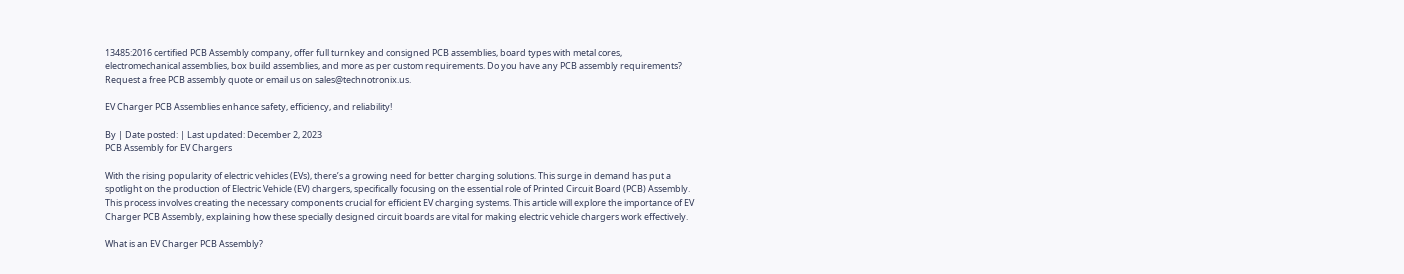13485:2016 certified PCB Assembly company, offer full turnkey and consigned PCB assemblies, board types with metal cores, electromechanical assemblies, box build assemblies, and more as per custom requirements. Do you have any PCB assembly requirements? Request a free PCB assembly quote or email us on sales@technotronix.us.

EV Charger PCB Assemblies enhance safety, efficiency, and reliability!

By | Date posted: | Last updated: December 2, 2023
PCB Assembly for EV Chargers

With the rising popularity of electric vehicles (EVs), there’s a growing need for better charging solutions. This surge in demand has put a spotlight on the production of Electric Vehicle (EV) chargers, specifically focusing on the essential role of Printed Circuit Board (PCB) Assembly. This process involves creating the necessary components crucial for efficient EV charging systems. This article will explore the importance of EV Charger PCB Assembly, explaining how these specially designed circuit boards are vital for making electric vehicle chargers work effectively.

What is an EV Charger PCB Assembly?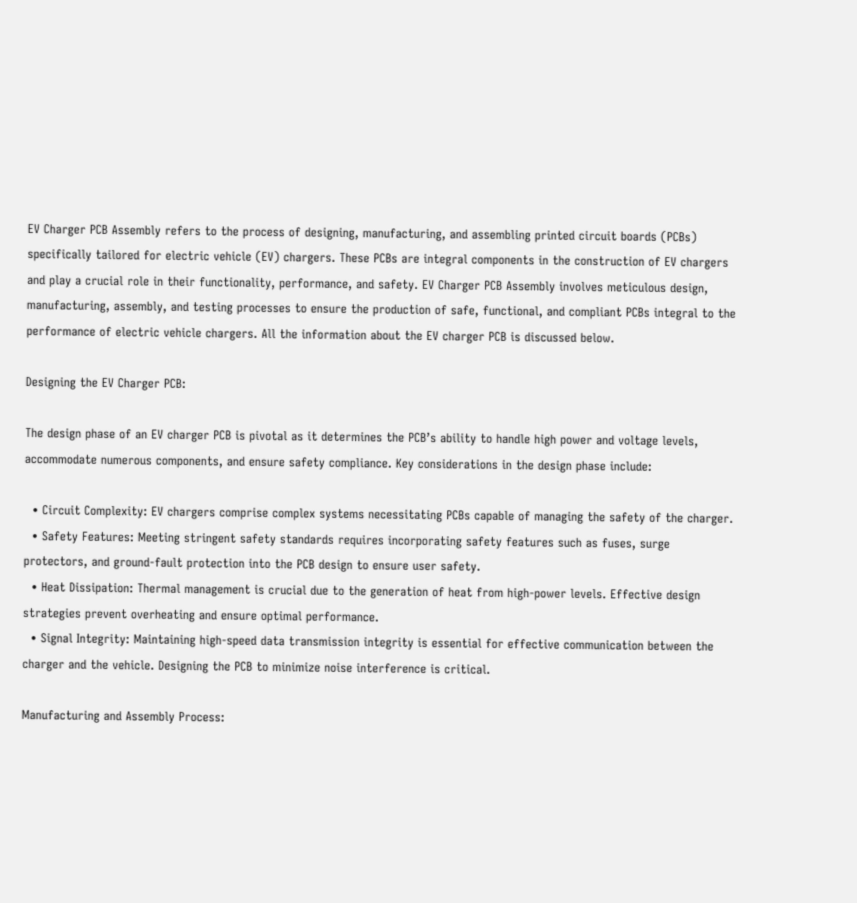EV Charger PCB Assembly refers to the process of designing, manufacturing, and assembling printed circuit boards (PCBs) specifically tailored for electric vehicle (EV) chargers. These PCBs are integral components in the construction of EV chargers and play a crucial role in their functionality, performance, and safety. EV Charger PCB Assembly involves meticulous design, manufacturing, assembly, and testing processes to ensure the production of safe, functional, and compliant PCBs integral to the performance of electric vehicle chargers. All the information about the EV charger PCB is discussed below.

Designing the EV Charger PCB:

The design phase of an EV charger PCB is pivotal as it determines the PCB’s ability to handle high power and voltage levels, accommodate numerous components, and ensure safety compliance. Key considerations in the design phase include:

  • Circuit Complexity: EV chargers comprise complex systems necessitating PCBs capable of managing the safety of the charger.
  • Safety Features: Meeting stringent safety standards requires incorporating safety features such as fuses, surge protectors, and ground-fault protection into the PCB design to ensure user safety.
  • Heat Dissipation: Thermal management is crucial due to the generation of heat from high-power levels. Effective design strategies prevent overheating and ensure optimal performance.
  • Signal Integrity: Maintaining high-speed data transmission integrity is essential for effective communication between the charger and the vehicle. Designing the PCB to minimize noise interference is critical.

Manufacturing and Assembly Process: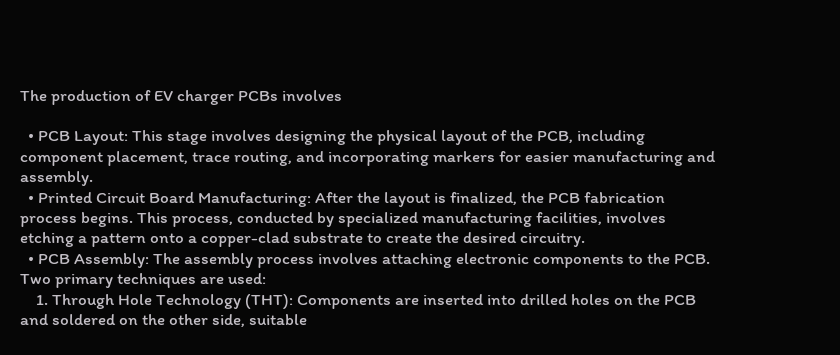The production of EV charger PCBs involves

  • PCB Layout: This stage involves designing the physical layout of the PCB, including component placement, trace routing, and incorporating markers for easier manufacturing and assembly.
  • Printed Circuit Board Manufacturing: After the layout is finalized, the PCB fabrication process begins. This process, conducted by specialized manufacturing facilities, involves etching a pattern onto a copper-clad substrate to create the desired circuitry.
  • PCB Assembly: The assembly process involves attaching electronic components to the PCB. Two primary techniques are used:
    1. Through Hole Technology (THT): Components are inserted into drilled holes on the PCB and soldered on the other side, suitable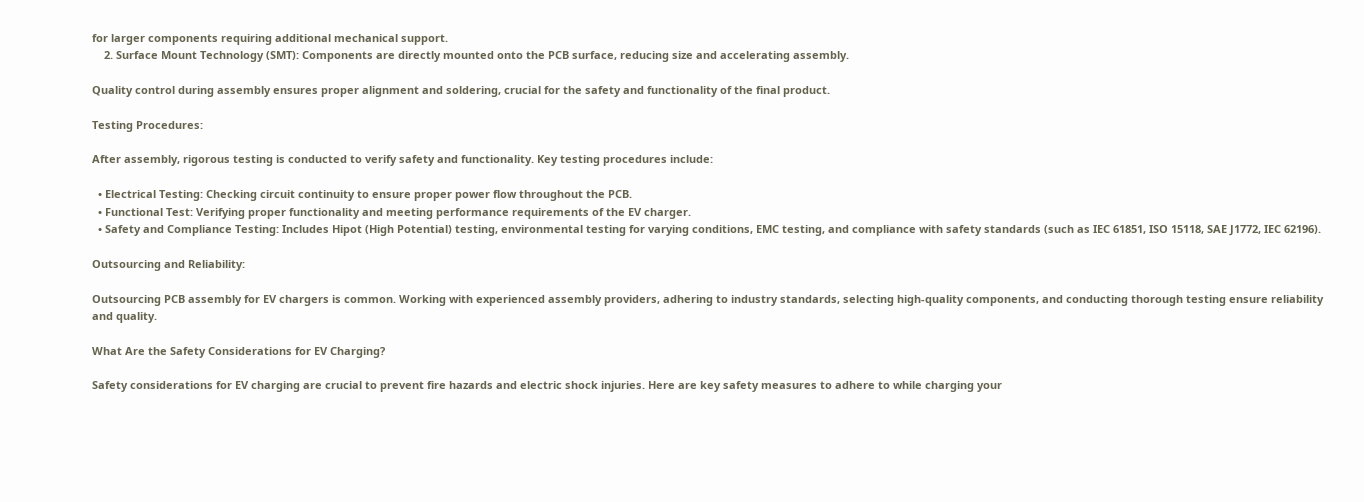for larger components requiring additional mechanical support.
    2. Surface Mount Technology (SMT): Components are directly mounted onto the PCB surface, reducing size and accelerating assembly.

Quality control during assembly ensures proper alignment and soldering, crucial for the safety and functionality of the final product.

Testing Procedures:

After assembly, rigorous testing is conducted to verify safety and functionality. Key testing procedures include:

  • Electrical Testing: Checking circuit continuity to ensure proper power flow throughout the PCB.
  • Functional Test: Verifying proper functionality and meeting performance requirements of the EV charger.
  • Safety and Compliance Testing: Includes Hipot (High Potential) testing, environmental testing for varying conditions, EMC testing, and compliance with safety standards (such as IEC 61851, ISO 15118, SAE J1772, IEC 62196).

Outsourcing and Reliability:

Outsourcing PCB assembly for EV chargers is common. Working with experienced assembly providers, adhering to industry standards, selecting high-quality components, and conducting thorough testing ensure reliability and quality.

What Are the Safety Considerations for EV Charging?

Safety considerations for EV charging are crucial to prevent fire hazards and electric shock injuries. Here are key safety measures to adhere to while charging your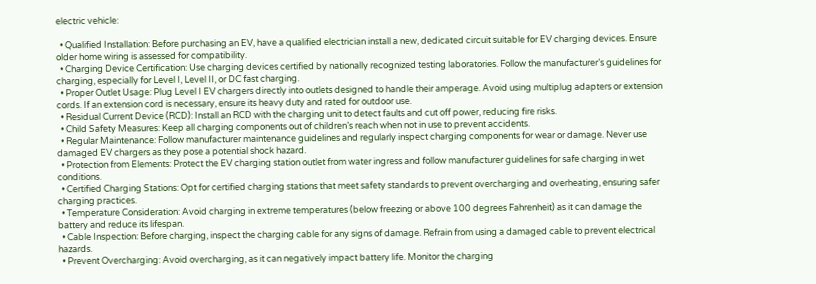electric vehicle:

  • Qualified Installation: Before purchasing an EV, have a qualified electrician install a new, dedicated circuit suitable for EV charging devices. Ensure older home wiring is assessed for compatibility.
  • Charging Device Certification: Use charging devices certified by nationally recognized testing laboratories. Follow the manufacturer’s guidelines for charging, especially for Level I, Level II, or DC fast charging.
  • Proper Outlet Usage: Plug Level I EV chargers directly into outlets designed to handle their amperage. Avoid using multiplug adapters or extension cords. If an extension cord is necessary, ensure its heavy duty and rated for outdoor use.
  • Residual Current Device (RCD): Install an RCD with the charging unit to detect faults and cut off power, reducing fire risks.
  • Child Safety Measures: Keep all charging components out of children’s reach when not in use to prevent accidents.
  • Regular Maintenance: Follow manufacturer maintenance guidelines and regularly inspect charging components for wear or damage. Never use damaged EV chargers as they pose a potential shock hazard.
  • Protection from Elements: Protect the EV charging station outlet from water ingress and follow manufacturer guidelines for safe charging in wet conditions.
  • Certified Charging Stations: Opt for certified charging stations that meet safety standards to prevent overcharging and overheating, ensuring safer charging practices.
  • Temperature Consideration: Avoid charging in extreme temperatures (below freezing or above 100 degrees Fahrenheit) as it can damage the battery and reduce its lifespan.
  • Cable Inspection: Before charging, inspect the charging cable for any signs of damage. Refrain from using a damaged cable to prevent electrical hazards.
  • Prevent Overcharging: Avoid overcharging, as it can negatively impact battery life. Monitor the charging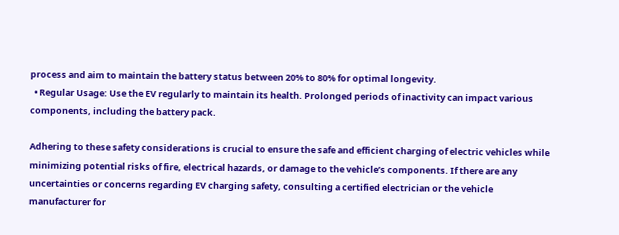process and aim to maintain the battery status between 20% to 80% for optimal longevity.
  • Regular Usage: Use the EV regularly to maintain its health. Prolonged periods of inactivity can impact various components, including the battery pack.

Adhering to these safety considerations is crucial to ensure the safe and efficient charging of electric vehicles while minimizing potential risks of fire, electrical hazards, or damage to the vehicle’s components. If there are any uncertainties or concerns regarding EV charging safety, consulting a certified electrician or the vehicle manufacturer for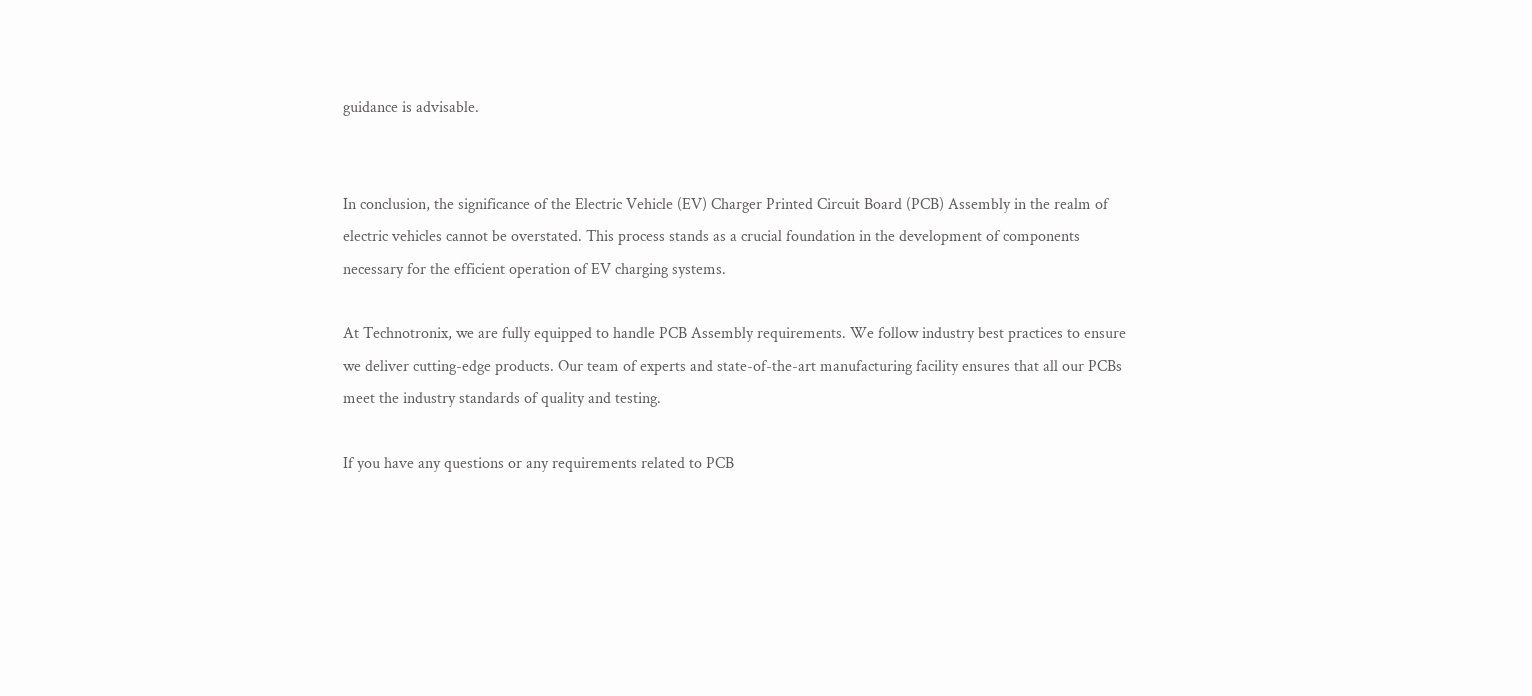guidance is advisable.


In conclusion, the significance of the Electric Vehicle (EV) Charger Printed Circuit Board (PCB) Assembly in the realm of electric vehicles cannot be overstated. This process stands as a crucial foundation in the development of components necessary for the efficient operation of EV charging systems.

At Technotronix, we are fully equipped to handle PCB Assembly requirements. We follow industry best practices to ensure we deliver cutting-edge products. Our team of experts and state-of-the-art manufacturing facility ensures that all our PCBs meet the industry standards of quality and testing.

If you have any questions or any requirements related to PCB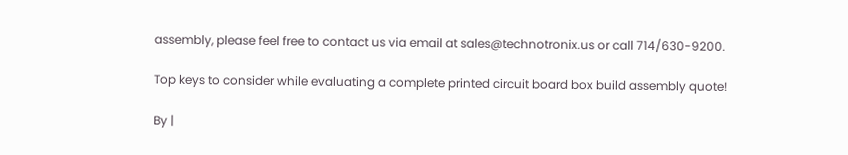assembly, please feel free to contact us via email at sales@technotronix.us or call 714/630-9200.

Top keys to consider while evaluating a complete printed circuit board box build assembly quote!

By |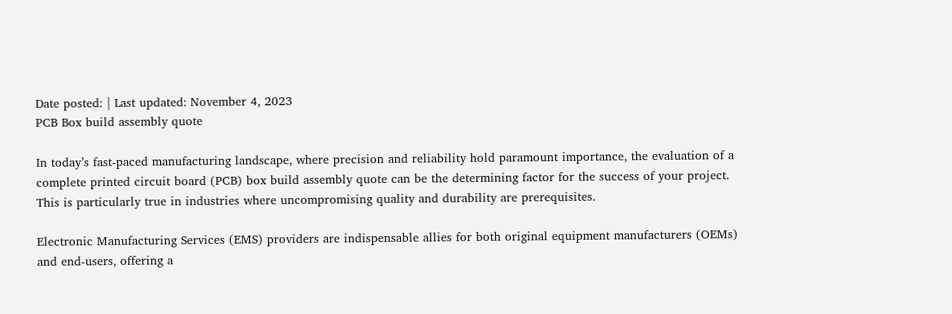Date posted: | Last updated: November 4, 2023
PCB Box build assembly quote

In today’s fast-paced manufacturing landscape, where precision and reliability hold paramount importance, the evaluation of a complete printed circuit board (PCB) box build assembly quote can be the determining factor for the success of your project. This is particularly true in industries where uncompromising quality and durability are prerequisites.

Electronic Manufacturing Services (EMS) providers are indispensable allies for both original equipment manufacturers (OEMs) and end-users, offering a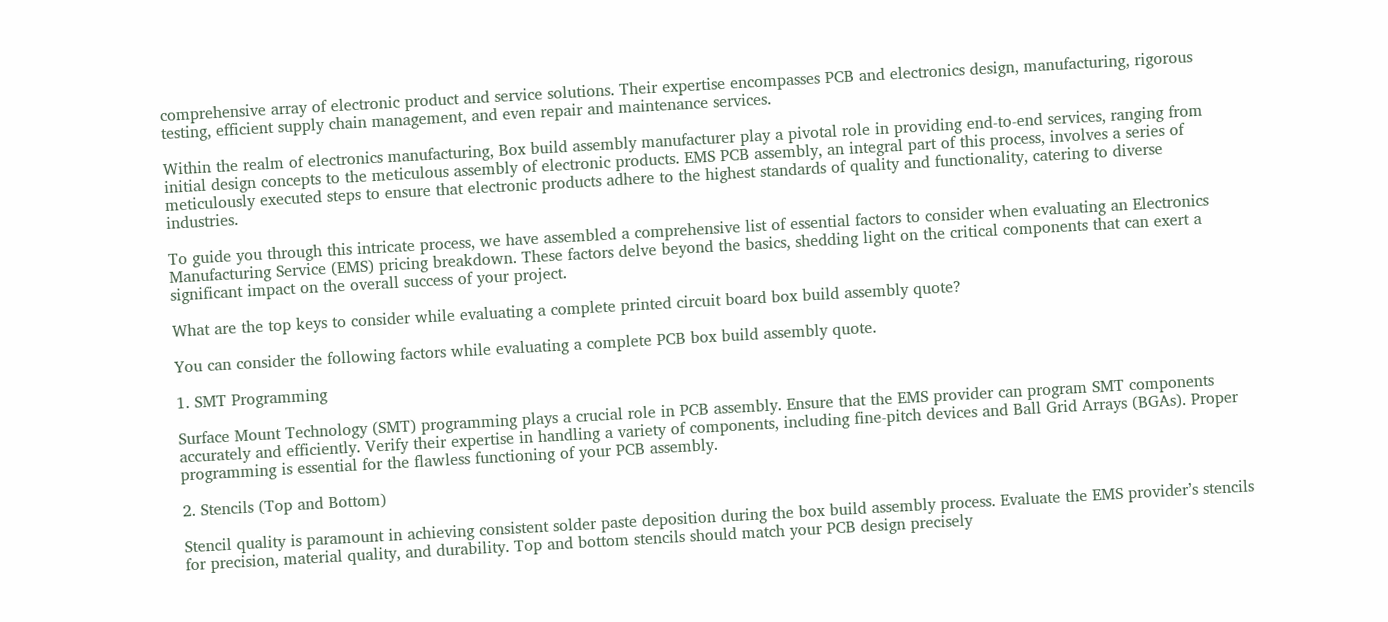comprehensive array of electronic product and service solutions. Their expertise encompasses PCB and electronics design, manufacturing, rigorous testing, efficient supply chain management, and even repair and maintenance services.

Within the realm of electronics manufacturing, Box build assembly manufacturer play a pivotal role in providing end-to-end services, ranging from initial design concepts to the meticulous assembly of electronic products. EMS PCB assembly, an integral part of this process, involves a series of meticulously executed steps to ensure that electronic products adhere to the highest standards of quality and functionality, catering to diverse industries.

To guide you through this intricate process, we have assembled a comprehensive list of essential factors to consider when evaluating an Electronics Manufacturing Service (EMS) pricing breakdown. These factors delve beyond the basics, shedding light on the critical components that can exert a significant impact on the overall success of your project.

What are the top keys to consider while evaluating a complete printed circuit board box build assembly quote?

You can consider the following factors while evaluating a complete PCB box build assembly quote.

1. SMT Programming

Surface Mount Technology (SMT) programming plays a crucial role in PCB assembly. Ensure that the EMS provider can program SMT components accurately and efficiently. Verify their expertise in handling a variety of components, including fine-pitch devices and Ball Grid Arrays (BGAs). Proper programming is essential for the flawless functioning of your PCB assembly.

2. Stencils (Top and Bottom)

Stencil quality is paramount in achieving consistent solder paste deposition during the box build assembly process. Evaluate the EMS provider’s stencils for precision, material quality, and durability. Top and bottom stencils should match your PCB design precisely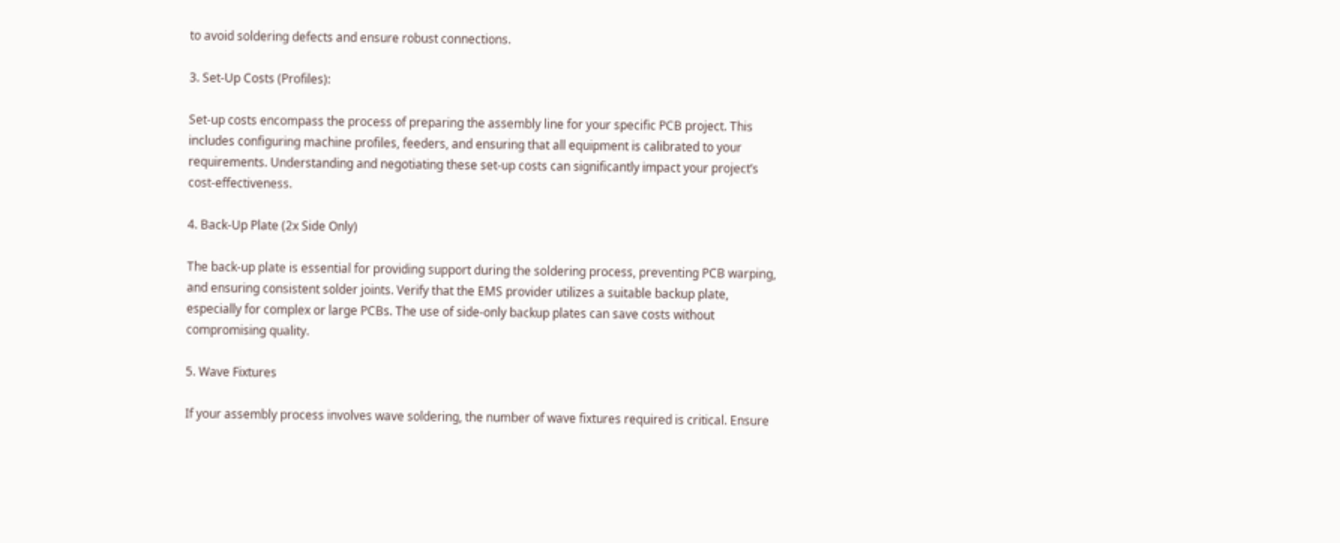to avoid soldering defects and ensure robust connections.

3. Set-Up Costs (Profiles):

Set-up costs encompass the process of preparing the assembly line for your specific PCB project. This includes configuring machine profiles, feeders, and ensuring that all equipment is calibrated to your requirements. Understanding and negotiating these set-up costs can significantly impact your project’s cost-effectiveness.

4. Back-Up Plate (2x Side Only)

The back-up plate is essential for providing support during the soldering process, preventing PCB warping, and ensuring consistent solder joints. Verify that the EMS provider utilizes a suitable backup plate, especially for complex or large PCBs. The use of side-only backup plates can save costs without compromising quality.

5. Wave Fixtures

If your assembly process involves wave soldering, the number of wave fixtures required is critical. Ensure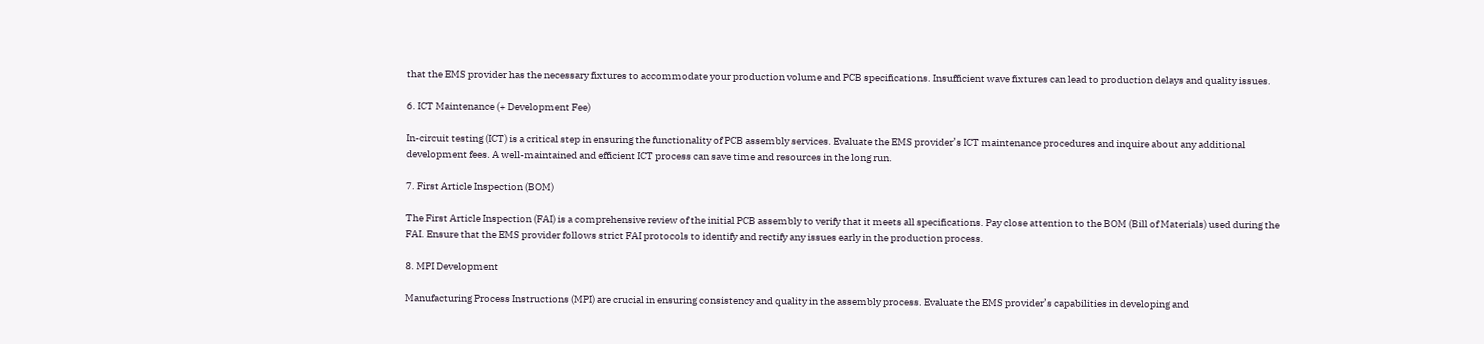that the EMS provider has the necessary fixtures to accommodate your production volume and PCB specifications. Insufficient wave fixtures can lead to production delays and quality issues.

6. ICT Maintenance (+ Development Fee)

In-circuit testing (ICT) is a critical step in ensuring the functionality of PCB assembly services. Evaluate the EMS provider’s ICT maintenance procedures and inquire about any additional development fees. A well-maintained and efficient ICT process can save time and resources in the long run.

7. First Article Inspection (BOM)

The First Article Inspection (FAI) is a comprehensive review of the initial PCB assembly to verify that it meets all specifications. Pay close attention to the BOM (Bill of Materials) used during the FAI. Ensure that the EMS provider follows strict FAI protocols to identify and rectify any issues early in the production process.

8. MPI Development

Manufacturing Process Instructions (MPI) are crucial in ensuring consistency and quality in the assembly process. Evaluate the EMS provider’s capabilities in developing and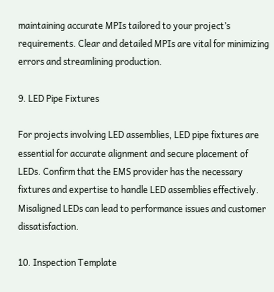maintaining accurate MPIs tailored to your project’s requirements. Clear and detailed MPIs are vital for minimizing errors and streamlining production.

9. LED Pipe Fixtures

For projects involving LED assemblies, LED pipe fixtures are essential for accurate alignment and secure placement of LEDs. Confirm that the EMS provider has the necessary fixtures and expertise to handle LED assemblies effectively. Misaligned LEDs can lead to performance issues and customer dissatisfaction.

10. Inspection Template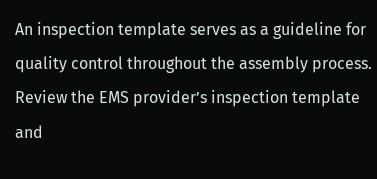An inspection template serves as a guideline for quality control throughout the assembly process. Review the EMS provider’s inspection template and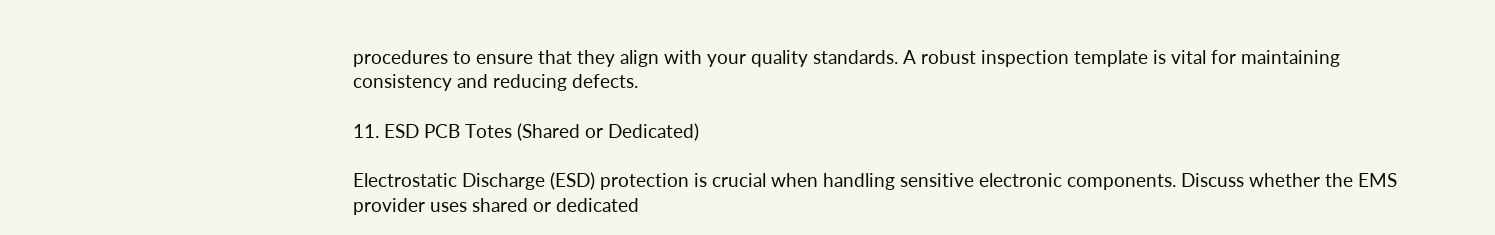procedures to ensure that they align with your quality standards. A robust inspection template is vital for maintaining consistency and reducing defects.

11. ESD PCB Totes (Shared or Dedicated)

Electrostatic Discharge (ESD) protection is crucial when handling sensitive electronic components. Discuss whether the EMS provider uses shared or dedicated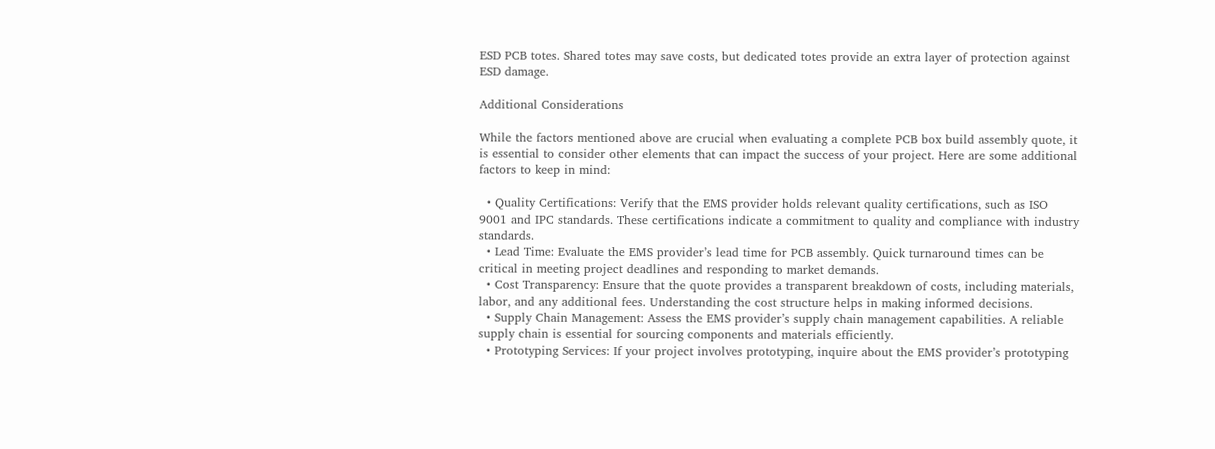ESD PCB totes. Shared totes may save costs, but dedicated totes provide an extra layer of protection against ESD damage.

Additional Considerations

While the factors mentioned above are crucial when evaluating a complete PCB box build assembly quote, it is essential to consider other elements that can impact the success of your project. Here are some additional factors to keep in mind:

  • Quality Certifications: Verify that the EMS provider holds relevant quality certifications, such as ISO 9001 and IPC standards. These certifications indicate a commitment to quality and compliance with industry standards.
  • Lead Time: Evaluate the EMS provider’s lead time for PCB assembly. Quick turnaround times can be critical in meeting project deadlines and responding to market demands.
  • Cost Transparency: Ensure that the quote provides a transparent breakdown of costs, including materials, labor, and any additional fees. Understanding the cost structure helps in making informed decisions.
  • Supply Chain Management: Assess the EMS provider’s supply chain management capabilities. A reliable supply chain is essential for sourcing components and materials efficiently.
  • Prototyping Services: If your project involves prototyping, inquire about the EMS provider’s prototyping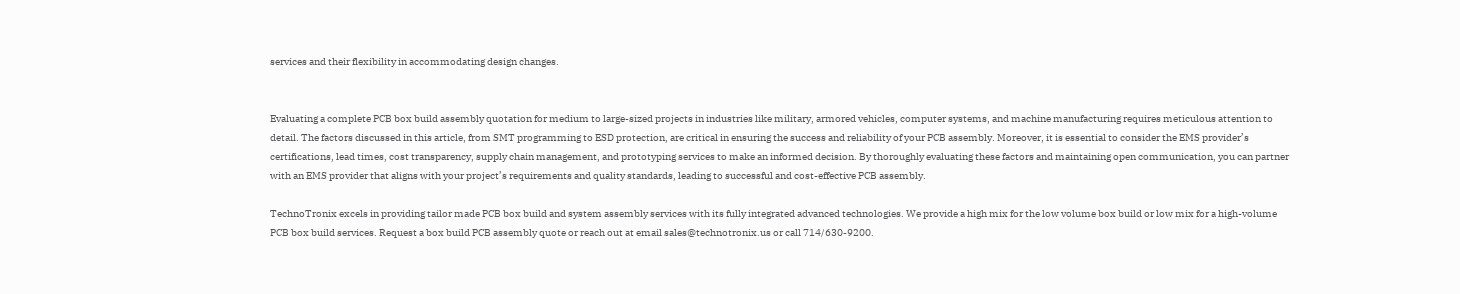services and their flexibility in accommodating design changes.


Evaluating a complete PCB box build assembly quotation for medium to large-sized projects in industries like military, armored vehicles, computer systems, and machine manufacturing requires meticulous attention to detail. The factors discussed in this article, from SMT programming to ESD protection, are critical in ensuring the success and reliability of your PCB assembly. Moreover, it is essential to consider the EMS provider’s certifications, lead times, cost transparency, supply chain management, and prototyping services to make an informed decision. By thoroughly evaluating these factors and maintaining open communication, you can partner with an EMS provider that aligns with your project’s requirements and quality standards, leading to successful and cost-effective PCB assembly.

TechnoTronix excels in providing tailor made PCB box build and system assembly services with its fully integrated advanced technologies. We provide a high mix for the low volume box build or low mix for a high-volume PCB box build services. Request a box build PCB assembly quote or reach out at email sales@technotronix.us or call 714/630-9200.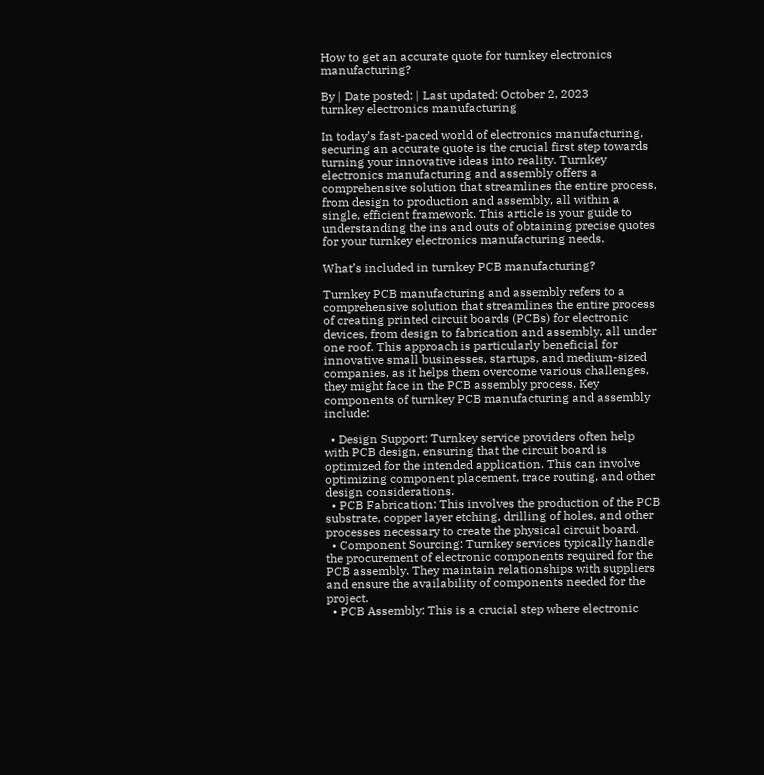How to get an accurate quote for turnkey electronics manufacturing?

By | Date posted: | Last updated: October 2, 2023
turnkey electronics manufacturing

In today’s fast-paced world of electronics manufacturing, securing an accurate quote is the crucial first step towards turning your innovative ideas into reality. Turnkey electronics manufacturing and assembly offers a comprehensive solution that streamlines the entire process, from design to production and assembly, all within a single, efficient framework. This article is your guide to understanding the ins and outs of obtaining precise quotes for your turnkey electronics manufacturing needs.

What’s included in turnkey PCB manufacturing?

Turnkey PCB manufacturing and assembly refers to a comprehensive solution that streamlines the entire process of creating printed circuit boards (PCBs) for electronic devices, from design to fabrication and assembly, all under one roof. This approach is particularly beneficial for innovative small businesses, startups, and medium-sized companies, as it helps them overcome various challenges, they might face in the PCB assembly process. Key components of turnkey PCB manufacturing and assembly include:

  • Design Support: Turnkey service providers often help with PCB design, ensuring that the circuit board is optimized for the intended application. This can involve optimizing component placement, trace routing, and other design considerations.
  • PCB Fabrication: This involves the production of the PCB substrate, copper layer etching, drilling of holes, and other processes necessary to create the physical circuit board.
  • Component Sourcing: Turnkey services typically handle the procurement of electronic components required for the PCB assembly. They maintain relationships with suppliers and ensure the availability of components needed for the project.
  • PCB Assembly: This is a crucial step where electronic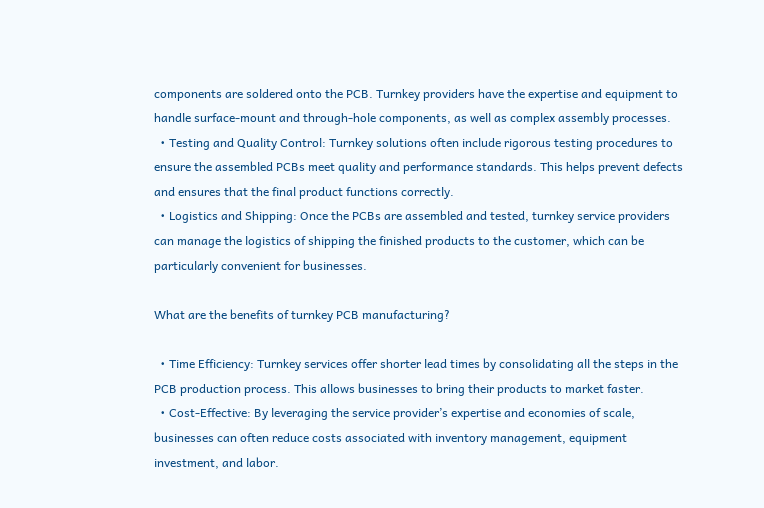components are soldered onto the PCB. Turnkey providers have the expertise and equipment to handle surface-mount and through-hole components, as well as complex assembly processes.
  • Testing and Quality Control: Turnkey solutions often include rigorous testing procedures to ensure the assembled PCBs meet quality and performance standards. This helps prevent defects and ensures that the final product functions correctly.
  • Logistics and Shipping: Once the PCBs are assembled and tested, turnkey service providers can manage the logistics of shipping the finished products to the customer, which can be particularly convenient for businesses.

What are the benefits of turnkey PCB manufacturing?

  • Time Efficiency: Turnkey services offer shorter lead times by consolidating all the steps in the PCB production process. This allows businesses to bring their products to market faster.
  • Cost-Effective: By leveraging the service provider’s expertise and economies of scale, businesses can often reduce costs associated with inventory management, equipment investment, and labor.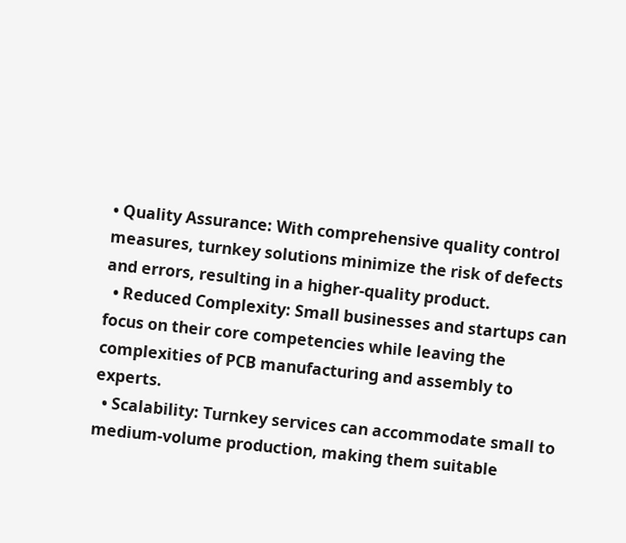• Quality Assurance: With comprehensive quality control measures, turnkey solutions minimize the risk of defects and errors, resulting in a higher-quality product.
  • Reduced Complexity: Small businesses and startups can focus on their core competencies while leaving the complexities of PCB manufacturing and assembly to experts.
  • Scalability: Turnkey services can accommodate small to medium-volume production, making them suitable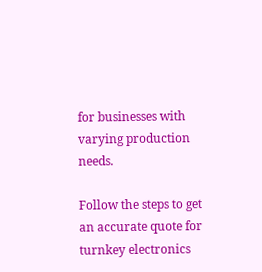for businesses with varying production needs.

Follow the steps to get an accurate quote for turnkey electronics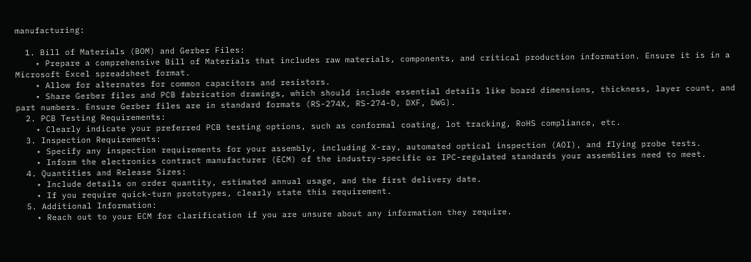manufacturing:

  1. Bill of Materials (BOM) and Gerber Files:
    • Prepare a comprehensive Bill of Materials that includes raw materials, components, and critical production information. Ensure it is in a Microsoft Excel spreadsheet format.
    • Allow for alternates for common capacitors and resistors.
    • Share Gerber files and PCB fabrication drawings, which should include essential details like board dimensions, thickness, layer count, and part numbers. Ensure Gerber files are in standard formats (RS-274X, RS-274-D, DXF, DWG).
  2. PCB Testing Requirements:
    • Clearly indicate your preferred PCB testing options, such as conformal coating, lot tracking, RoHS compliance, etc.
  3. Inspection Requirements:
    • Specify any inspection requirements for your assembly, including X-ray, automated optical inspection (AOI), and flying probe tests.
    • Inform the electronics contract manufacturer (ECM) of the industry-specific or IPC-regulated standards your assemblies need to meet.
  4. Quantities and Release Sizes:
    • Include details on order quantity, estimated annual usage, and the first delivery date.
    • If you require quick-turn prototypes, clearly state this requirement.
  5. Additional Information:
    • Reach out to your ECM for clarification if you are unsure about any information they require.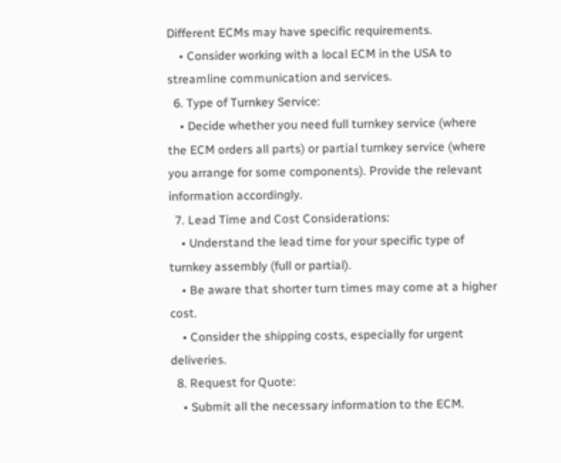Different ECMs may have specific requirements.
    • Consider working with a local ECM in the USA to streamline communication and services.
  6. Type of Turnkey Service:
    • Decide whether you need full turnkey service (where the ECM orders all parts) or partial turnkey service (where you arrange for some components). Provide the relevant information accordingly.
  7. Lead Time and Cost Considerations:
    • Understand the lead time for your specific type of turnkey assembly (full or partial).
    • Be aware that shorter turn times may come at a higher cost.
    • Consider the shipping costs, especially for urgent deliveries.
  8. Request for Quote:
    • Submit all the necessary information to the ECM.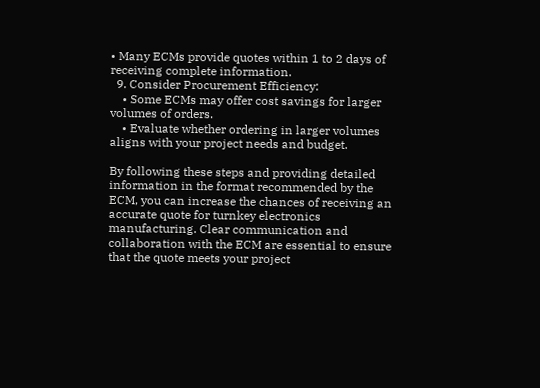• Many ECMs provide quotes within 1 to 2 days of receiving complete information.
  9. Consider Procurement Efficiency:
    • Some ECMs may offer cost savings for larger volumes of orders.
    • Evaluate whether ordering in larger volumes aligns with your project needs and budget.

By following these steps and providing detailed information in the format recommended by the ECM, you can increase the chances of receiving an accurate quote for turnkey electronics manufacturing. Clear communication and collaboration with the ECM are essential to ensure that the quote meets your project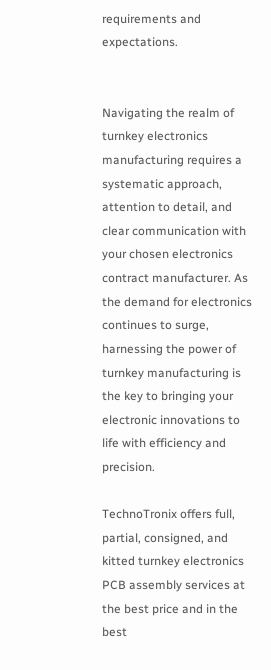requirements and expectations.


Navigating the realm of turnkey electronics manufacturing requires a systematic approach, attention to detail, and clear communication with your chosen electronics contract manufacturer. As the demand for electronics continues to surge, harnessing the power of turnkey manufacturing is the key to bringing your electronic innovations to life with efficiency and precision.

TechnoTronix offers full, partial, consigned, and kitted turnkey electronics PCB assembly services at the best price and in the best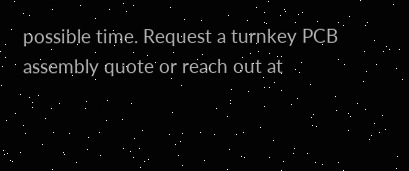possible time. Request a turnkey PCB assembly quote or reach out at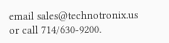email sales@technotronix.us or call 714/630-9200.